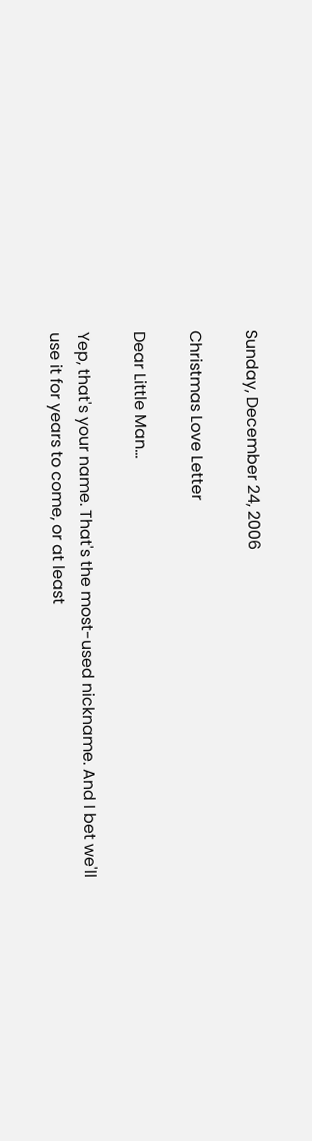Sunday, December 24, 2006

Christmas Love Letter

Dear Little Man...

Yep, that's your name. That's the most-used nickname. And I bet we'll use it for years to come, or at least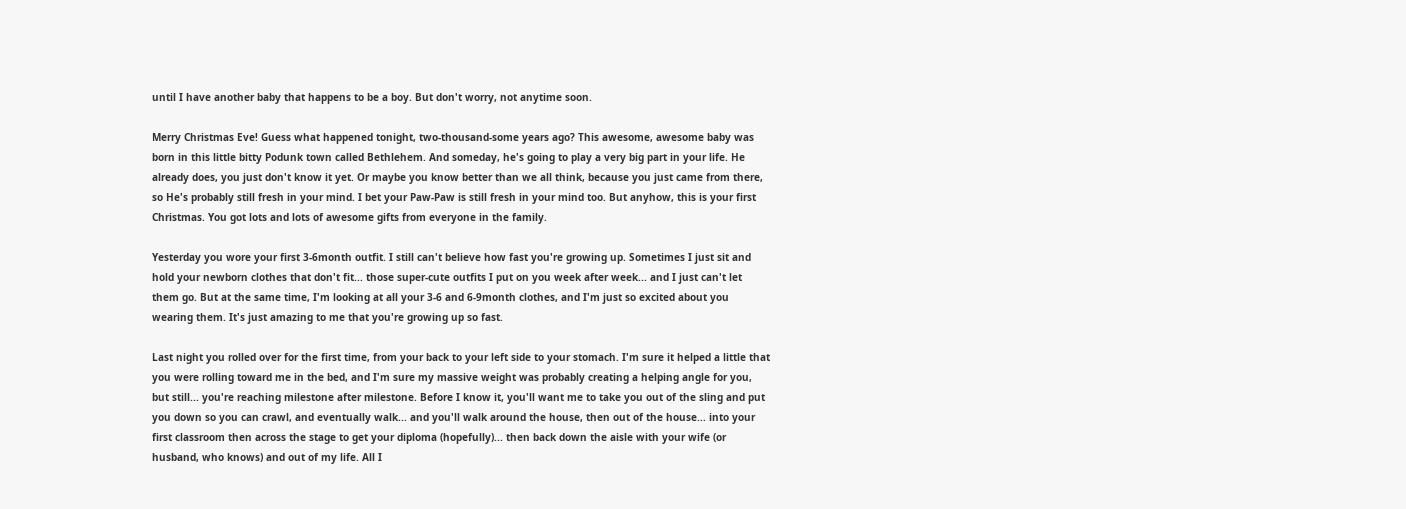until I have another baby that happens to be a boy. But don't worry, not anytime soon.

Merry Christmas Eve! Guess what happened tonight, two-thousand-some years ago? This awesome, awesome baby was born in this little bitty Podunk town called Bethlehem. And someday, he's going to play a very big part in your life. He already does, you just don't know it yet. Or maybe you know better than we all think, because you just came from there, so He's probably still fresh in your mind. I bet your Paw-Paw is still fresh in your mind too. But anyhow, this is your first Christmas. You got lots and lots of awesome gifts from everyone in the family.

Yesterday you wore your first 3-6month outfit. I still can't believe how fast you're growing up. Sometimes I just sit and hold your newborn clothes that don't fit... those super-cute outfits I put on you week after week... and I just can't let them go. But at the same time, I'm looking at all your 3-6 and 6-9month clothes, and I'm just so excited about you wearing them. It's just amazing to me that you're growing up so fast.

Last night you rolled over for the first time, from your back to your left side to your stomach. I'm sure it helped a little that you were rolling toward me in the bed, and I'm sure my massive weight was probably creating a helping angle for you, but still... you're reaching milestone after milestone. Before I know it, you'll want me to take you out of the sling and put you down so you can crawl, and eventually walk... and you'll walk around the house, then out of the house... into your first classroom then across the stage to get your diploma (hopefully)... then back down the aisle with your wife (or husband, who knows) and out of my life. All I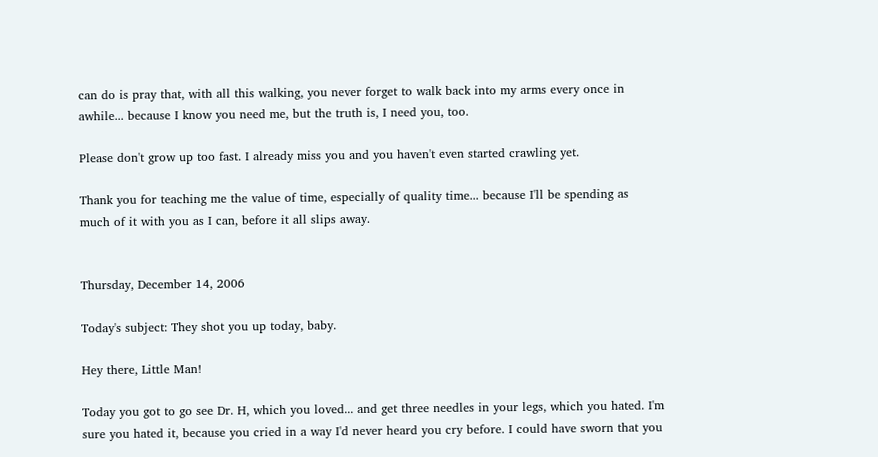can do is pray that, with all this walking, you never forget to walk back into my arms every once in awhile... because I know you need me, but the truth is, I need you, too.

Please don't grow up too fast. I already miss you and you haven't even started crawling yet.

Thank you for teaching me the value of time, especially of quality time... because I'll be spending as much of it with you as I can, before it all slips away.


Thursday, December 14, 2006

Today's subject: They shot you up today, baby.

Hey there, Little Man!

Today you got to go see Dr. H, which you loved... and get three needles in your legs, which you hated. I'm sure you hated it, because you cried in a way I'd never heard you cry before. I could have sworn that you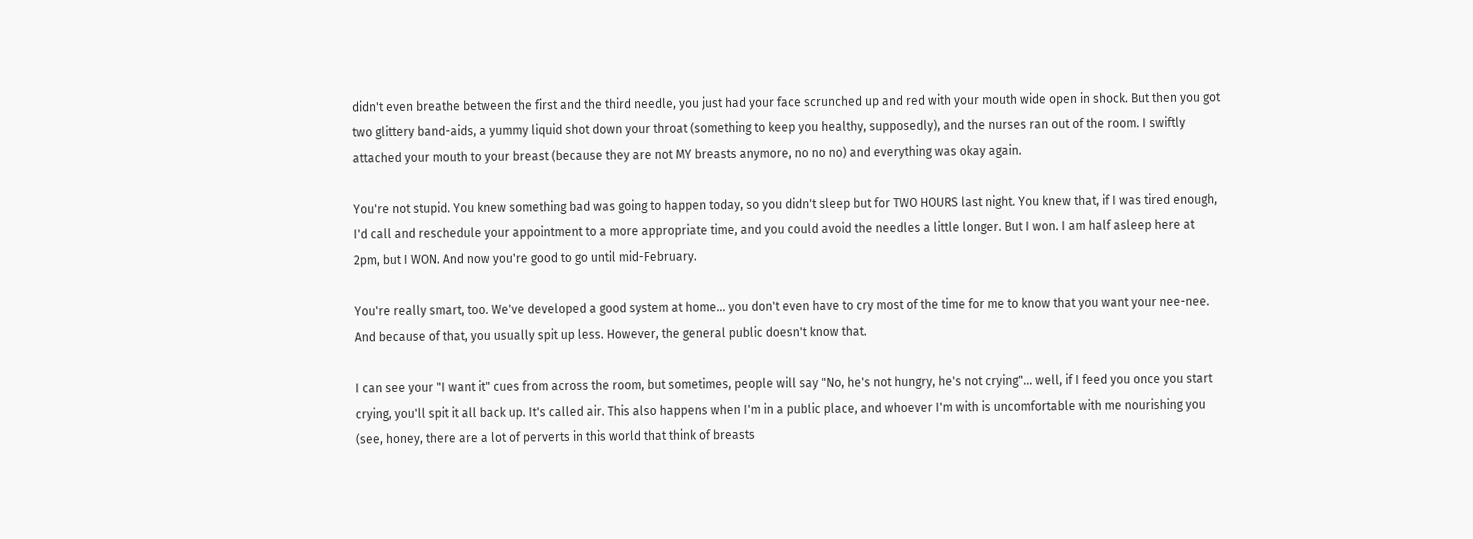didn't even breathe between the first and the third needle, you just had your face scrunched up and red with your mouth wide open in shock. But then you got two glittery band-aids, a yummy liquid shot down your throat (something to keep you healthy, supposedly), and the nurses ran out of the room. I swiftly attached your mouth to your breast (because they are not MY breasts anymore, no no no) and everything was okay again.

You're not stupid. You knew something bad was going to happen today, so you didn't sleep but for TWO HOURS last night. You knew that, if I was tired enough, I'd call and reschedule your appointment to a more appropriate time, and you could avoid the needles a little longer. But I won. I am half asleep here at 2pm, but I WON. And now you're good to go until mid-February.

You're really smart, too. We've developed a good system at home... you don't even have to cry most of the time for me to know that you want your nee-nee. And because of that, you usually spit up less. However, the general public doesn't know that.

I can see your "I want it" cues from across the room, but sometimes, people will say "No, he's not hungry, he's not crying"... well, if I feed you once you start crying, you'll spit it all back up. It's called air. This also happens when I'm in a public place, and whoever I'm with is uncomfortable with me nourishing you (see, honey, there are a lot of perverts in this world that think of breasts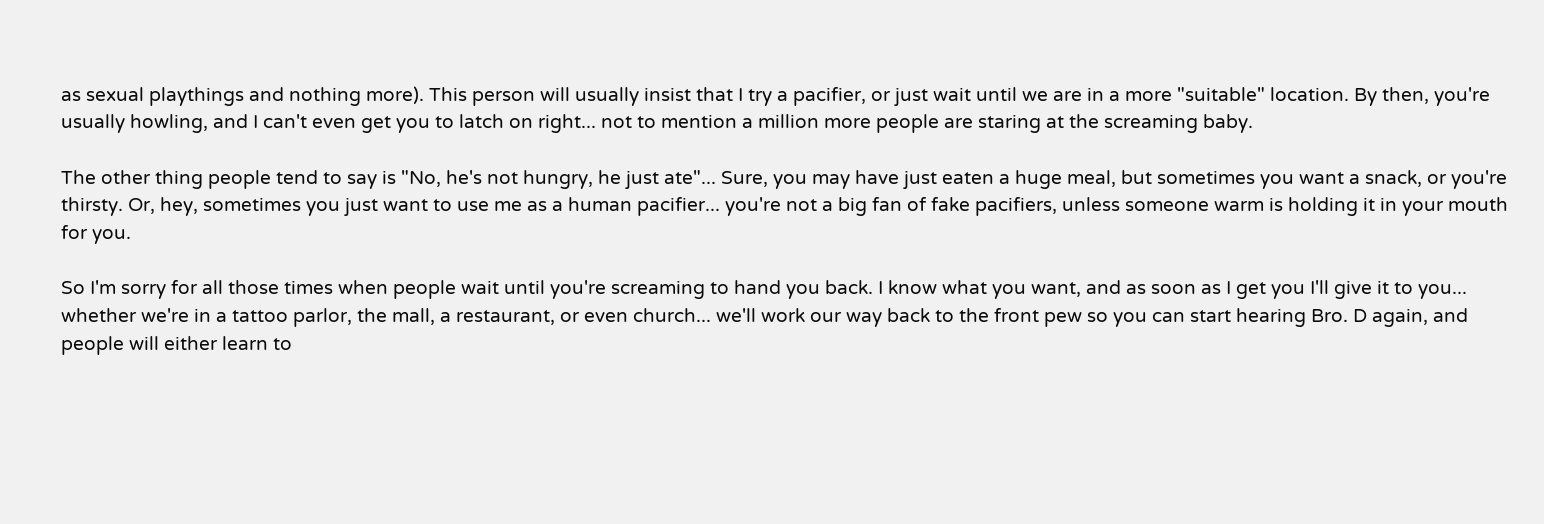as sexual playthings and nothing more). This person will usually insist that I try a pacifier, or just wait until we are in a more "suitable" location. By then, you're usually howling, and I can't even get you to latch on right... not to mention a million more people are staring at the screaming baby.

The other thing people tend to say is "No, he's not hungry, he just ate"... Sure, you may have just eaten a huge meal, but sometimes you want a snack, or you're thirsty. Or, hey, sometimes you just want to use me as a human pacifier... you're not a big fan of fake pacifiers, unless someone warm is holding it in your mouth for you.

So I'm sorry for all those times when people wait until you're screaming to hand you back. I know what you want, and as soon as I get you I'll give it to you... whether we're in a tattoo parlor, the mall, a restaurant, or even church... we'll work our way back to the front pew so you can start hearing Bro. D again, and people will either learn to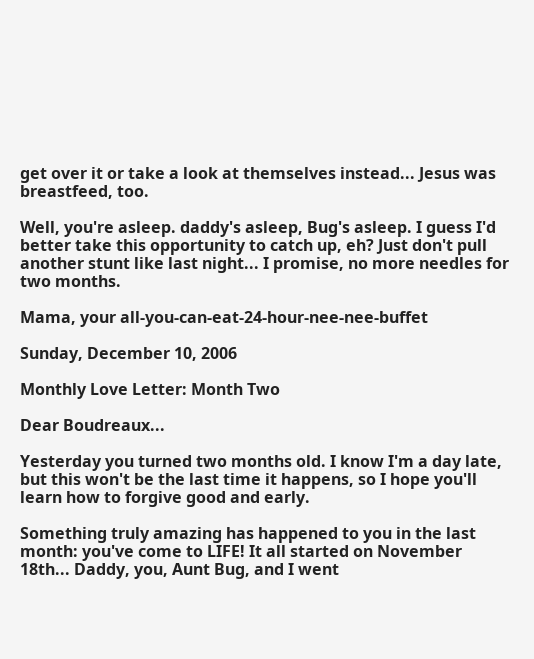get over it or take a look at themselves instead... Jesus was breastfeed, too.

Well, you're asleep. daddy's asleep, Bug's asleep. I guess I'd better take this opportunity to catch up, eh? Just don't pull another stunt like last night... I promise, no more needles for two months.

Mama, your all-you-can-eat-24-hour-nee-nee-buffet

Sunday, December 10, 2006

Monthly Love Letter: Month Two

Dear Boudreaux...

Yesterday you turned two months old. I know I'm a day late, but this won't be the last time it happens, so I hope you'll learn how to forgive good and early.

Something truly amazing has happened to you in the last month: you've come to LIFE! It all started on November 18th... Daddy, you, Aunt Bug, and I went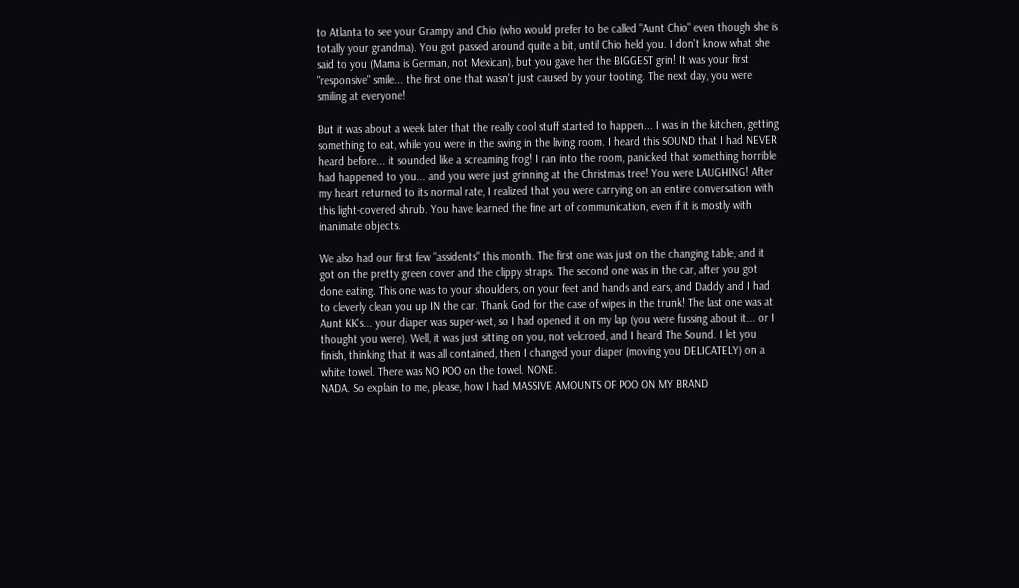to Atlanta to see your Grampy and Chio (who would prefer to be called "Aunt Chio" even though she is totally your grandma). You got passed around quite a bit, until Chio held you. I don't know what she said to you (Mama is German, not Mexican), but you gave her the BIGGEST grin! It was your first "responsive" smile... the first one that wasn't just caused by your tooting. The next day, you were smiling at everyone!

But it was about a week later that the really cool stuff started to happen... I was in the kitchen, getting something to eat, while you were in the swing in the living room. I heard this SOUND that I had NEVER heard before... it sounded like a screaming frog! I ran into the room, panicked that something horrible had happened to you... and you were just grinning at the Christmas tree! You were LAUGHING! After my heart returned to its normal rate, I realized that you were carrying on an entire conversation with this light-covered shrub. You have learned the fine art of communication, even if it is mostly with inanimate objects.

We also had our first few "assidents" this month. The first one was just on the changing table, and it got on the pretty green cover and the clippy straps. The second one was in the car, after you got done eating. This one was to your shoulders, on your feet and hands and ears, and Daddy and I had to cleverly clean you up IN the car. Thank God for the case of wipes in the trunk! The last one was at Aunt KK's... your diaper was super-wet, so I had opened it on my lap (you were fussing about it... or I thought you were). Well, it was just sitting on you, not velcroed, and I heard The Sound. I let you finish, thinking that it was all contained, then I changed your diaper (moving you DELICATELY) on a white towel. There was NO POO on the towel. NONE.
NADA. So explain to me, please, how I had MASSIVE AMOUNTS OF POO ON MY BRAND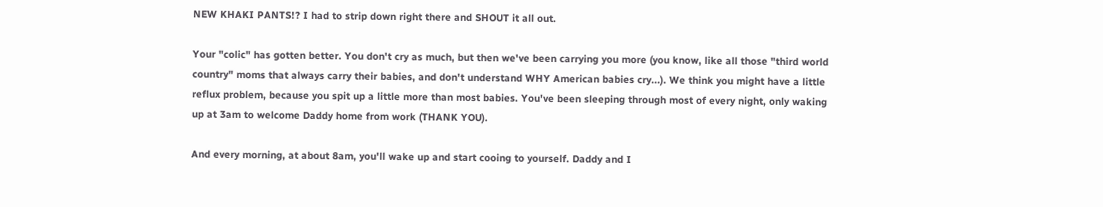NEW KHAKI PANTS!? I had to strip down right there and SHOUT it all out.

Your "colic" has gotten better. You don't cry as much, but then we've been carrying you more (you know, like all those "third world country" moms that always carry their babies, and don't understand WHY American babies cry...). We think you might have a little reflux problem, because you spit up a little more than most babies. You've been sleeping through most of every night, only waking up at 3am to welcome Daddy home from work (THANK YOU).

And every morning, at about 8am, you'll wake up and start cooing to yourself. Daddy and I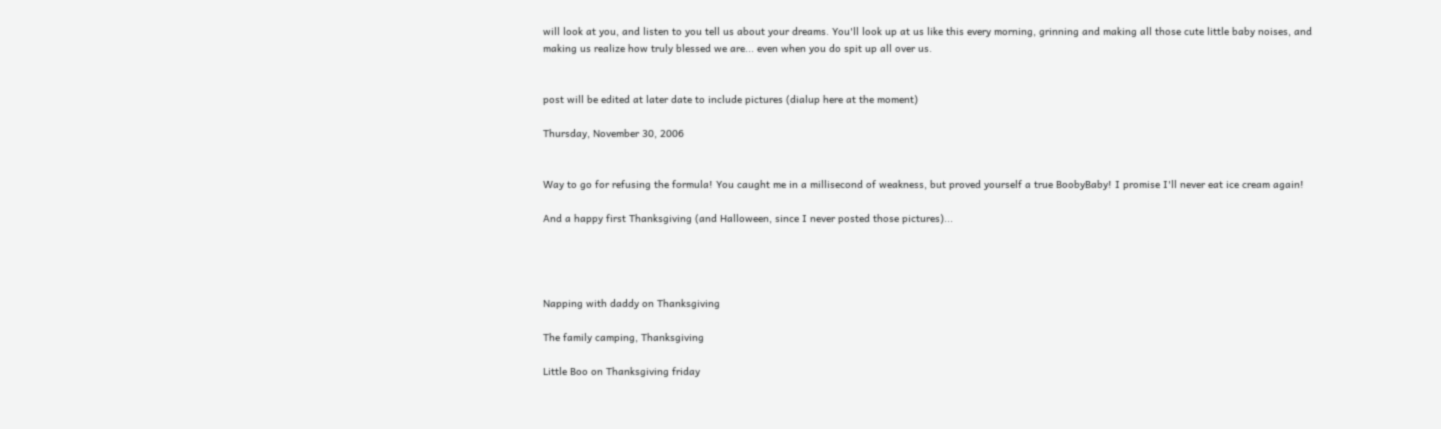will look at you, and listen to you tell us about your dreams. You'll look up at us like this every morning, grinning and making all those cute little baby noises, and making us realize how truly blessed we are... even when you do spit up all over us.


post will be edited at later date to include pictures (dialup here at the moment)

Thursday, November 30, 2006


Way to go for refusing the formula! You caught me in a millisecond of weakness, but proved yourself a true BoobyBaby! I promise I'll never eat ice cream again!

And a happy first Thanksgiving (and Halloween, since I never posted those pictures)...




Napping with daddy on Thanksgiving

The family camping, Thanksgiving

Little Boo on Thanksgiving friday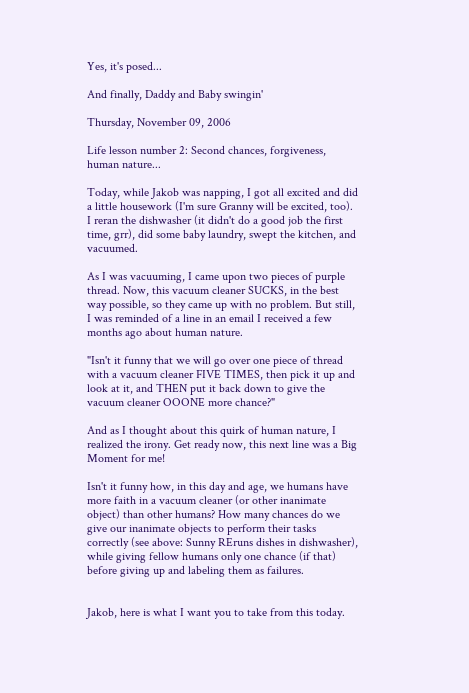Yes, it's posed...

And finally, Daddy and Baby swingin'

Thursday, November 09, 2006

Life lesson number 2: Second chances, forgiveness, human nature...

Today, while Jakob was napping, I got all excited and did a little housework (I'm sure Granny will be excited, too). I reran the dishwasher (it didn't do a good job the first time, grr), did some baby laundry, swept the kitchen, and vacuumed.

As I was vacuuming, I came upon two pieces of purple thread. Now, this vacuum cleaner SUCKS, in the best way possible, so they came up with no problem. But still, I was reminded of a line in an email I received a few months ago about human nature.

"Isn't it funny that we will go over one piece of thread with a vacuum cleaner FIVE TIMES, then pick it up and look at it, and THEN put it back down to give the vacuum cleaner OOONE more chance?"

And as I thought about this quirk of human nature, I realized the irony. Get ready now, this next line was a Big Moment for me!

Isn't it funny how, in this day and age, we humans have more faith in a vacuum cleaner (or other inanimate object) than other humans? How many chances do we give our inanimate objects to perform their tasks correctly (see above: Sunny REruns dishes in dishwasher), while giving fellow humans only one chance (if that) before giving up and labeling them as failures.


Jakob, here is what I want you to take from this today.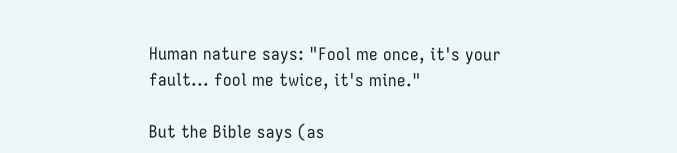Human nature says: "Fool me once, it's your fault... fool me twice, it's mine."

But the Bible says (as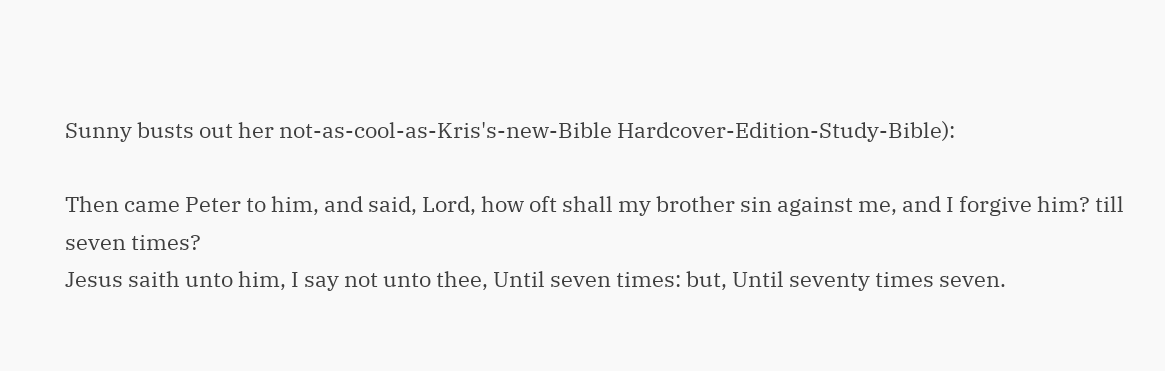Sunny busts out her not-as-cool-as-Kris's-new-Bible Hardcover-Edition-Study-Bible):

Then came Peter to him, and said, Lord, how oft shall my brother sin against me, and I forgive him? till seven times?
Jesus saith unto him, I say not unto thee, Until seven times: but, Until seventy times seven.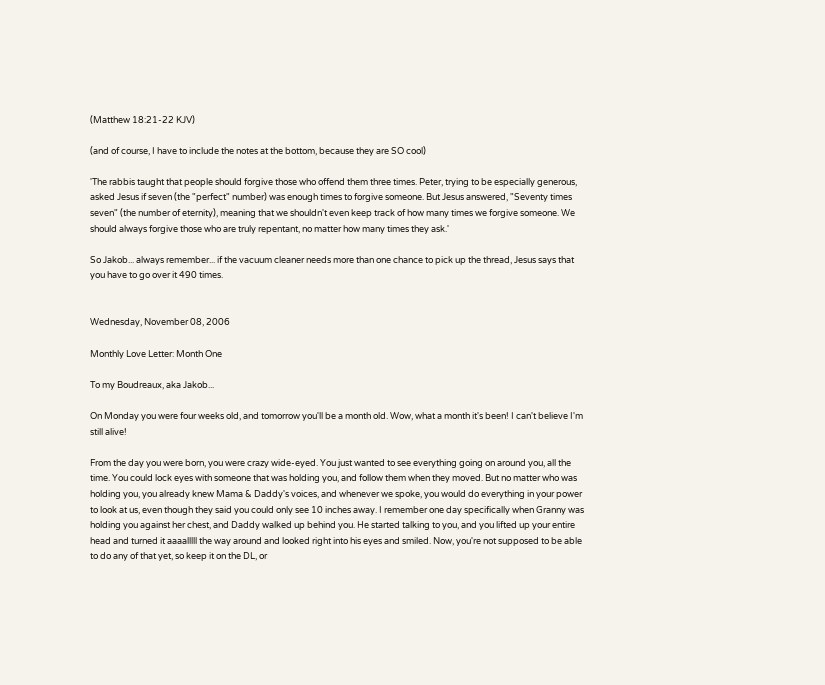(Matthew 18:21-22 KJV)

(and of course, I have to include the notes at the bottom, because they are SO cool)

'The rabbis taught that people should forgive those who offend them three times. Peter, trying to be especially generous, asked Jesus if seven (the "perfect" number) was enough times to forgive someone. But Jesus answered, "Seventy times seven" (the number of eternity), meaning that we shouldn't even keep track of how many times we forgive someone. We should always forgive those who are truly repentant, no matter how many times they ask.'

So Jakob... always remember... if the vacuum cleaner needs more than one chance to pick up the thread, Jesus says that you have to go over it 490 times.


Wednesday, November 08, 2006

Monthly Love Letter: Month One

To my Boudreaux, aka Jakob...

On Monday you were four weeks old, and tomorrow you'll be a month old. Wow, what a month it's been! I can't believe I'm still alive!

From the day you were born, you were crazy wide-eyed. You just wanted to see everything going on around you, all the time. You could lock eyes with someone that was holding you, and follow them when they moved. But no matter who was holding you, you already knew Mama & Daddy's voices, and whenever we spoke, you would do everything in your power to look at us, even though they said you could only see 10 inches away. I remember one day specifically when Granny was holding you against her chest, and Daddy walked up behind you. He started talking to you, and you lifted up your entire head and turned it aaaalllll the way around and looked right into his eyes and smiled. Now, you're not supposed to be able to do any of that yet, so keep it on the DL, or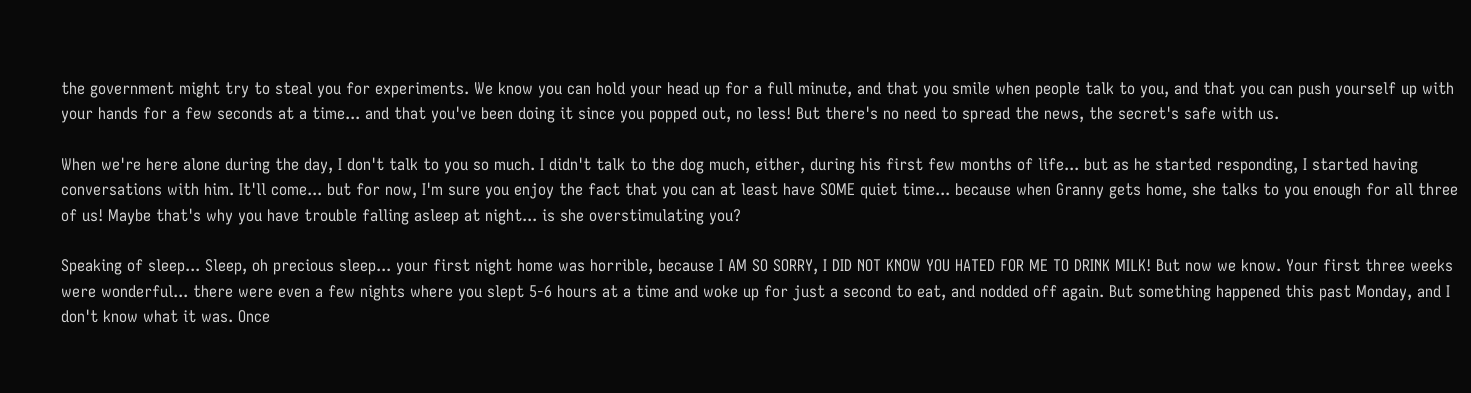the government might try to steal you for experiments. We know you can hold your head up for a full minute, and that you smile when people talk to you, and that you can push yourself up with your hands for a few seconds at a time... and that you've been doing it since you popped out, no less! But there's no need to spread the news, the secret's safe with us.

When we're here alone during the day, I don't talk to you so much. I didn't talk to the dog much, either, during his first few months of life... but as he started responding, I started having conversations with him. It'll come... but for now, I'm sure you enjoy the fact that you can at least have SOME quiet time... because when Granny gets home, she talks to you enough for all three of us! Maybe that's why you have trouble falling asleep at night... is she overstimulating you?

Speaking of sleep... Sleep, oh precious sleep... your first night home was horrible, because I AM SO SORRY, I DID NOT KNOW YOU HATED FOR ME TO DRINK MILK! But now we know. Your first three weeks were wonderful... there were even a few nights where you slept 5-6 hours at a time and woke up for just a second to eat, and nodded off again. But something happened this past Monday, and I don't know what it was. Once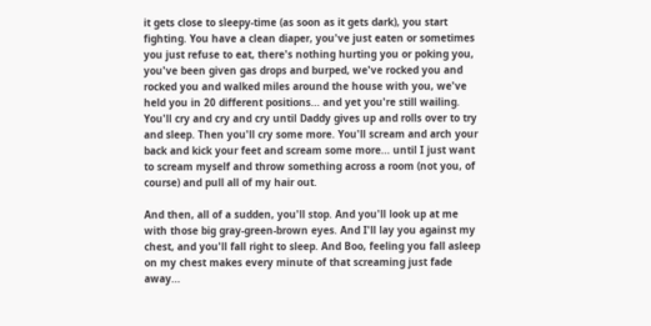it gets close to sleepy-time (as soon as it gets dark), you start fighting. You have a clean diaper, you've just eaten or sometimes you just refuse to eat, there's nothing hurting you or poking you, you've been given gas drops and burped, we've rocked you and rocked you and walked miles around the house with you, we've held you in 20 different positions... and yet you're still wailing. You'll cry and cry and cry until Daddy gives up and rolls over to try and sleep. Then you'll cry some more. You'll scream and arch your back and kick your feet and scream some more... until I just want to scream myself and throw something across a room (not you, of course) and pull all of my hair out.

And then, all of a sudden, you'll stop. And you'll look up at me with those big gray-green-brown eyes. And I'll lay you against my chest, and you'll fall right to sleep. And Boo, feeling you fall asleep on my chest makes every minute of that screaming just fade away...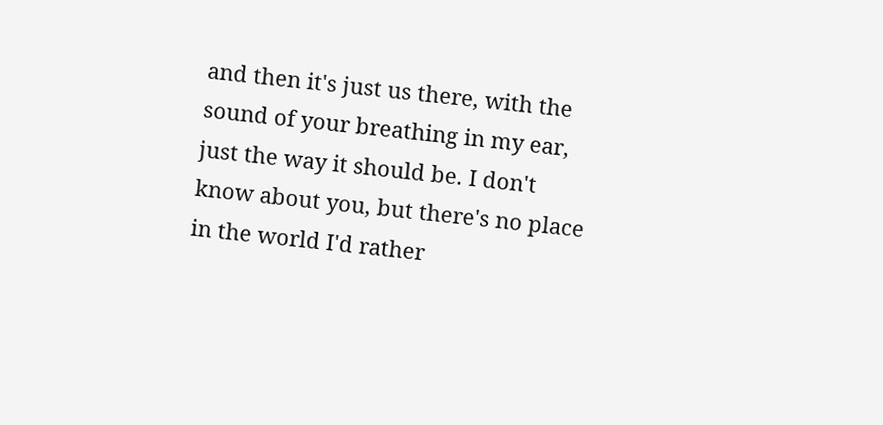and then it's just us there, with the sound of your breathing in my ear, just the way it should be. I don't know about you, but there's no place in the world I'd rather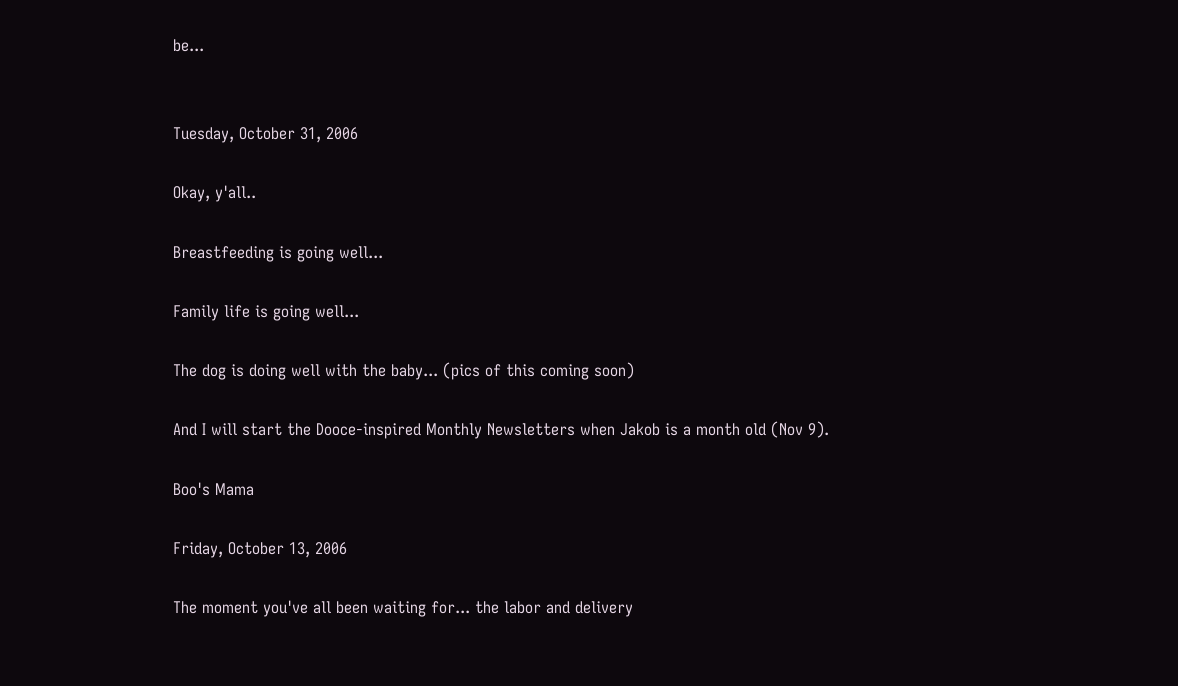be...


Tuesday, October 31, 2006

Okay, y'all..

Breastfeeding is going well...

Family life is going well...

The dog is doing well with the baby... (pics of this coming soon)

And I will start the Dooce-inspired Monthly Newsletters when Jakob is a month old (Nov 9).

Boo's Mama

Friday, October 13, 2006

The moment you've all been waiting for... the labor and delivery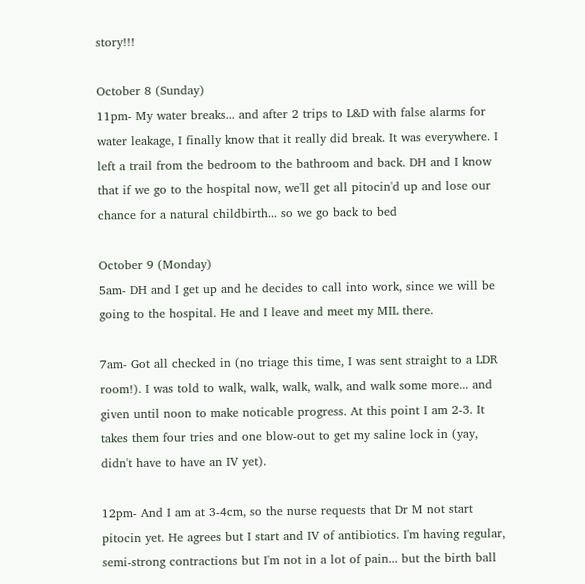story!!!

October 8 (Sunday)
11pm- My water breaks... and after 2 trips to L&D with false alarms for water leakage, I finally know that it really did break. It was everywhere. I left a trail from the bedroom to the bathroom and back. DH and I know that if we go to the hospital now, we'll get all pitocin'd up and lose our chance for a natural childbirth... so we go back to bed

October 9 (Monday)
5am- DH and I get up and he decides to call into work, since we will be going to the hospital. He and I leave and meet my MIL there.

7am- Got all checked in (no triage this time, I was sent straight to a LDR room!). I was told to walk, walk, walk, walk, and walk some more... and given until noon to make noticable progress. At this point I am 2-3. It takes them four tries and one blow-out to get my saline lock in (yay, didn't have to have an IV yet).

12pm- And I am at 3-4cm, so the nurse requests that Dr M not start pitocin yet. He agrees but I start and IV of antibiotics. I'm having regular, semi-strong contractions but I'm not in a lot of pain... but the birth ball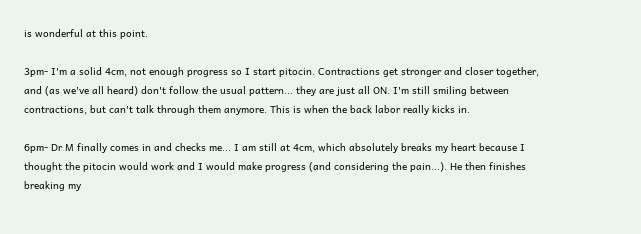is wonderful at this point.

3pm- I'm a solid 4cm, not enough progress so I start pitocin. Contractions get stronger and closer together, and (as we've all heard) don't follow the usual pattern... they are just all ON. I'm still smiling between contractions, but can't talk through them anymore. This is when the back labor really kicks in.

6pm- Dr M finally comes in and checks me... I am still at 4cm, which absolutely breaks my heart because I thought the pitocin would work and I would make progress (and considering the pain...). He then finishes breaking my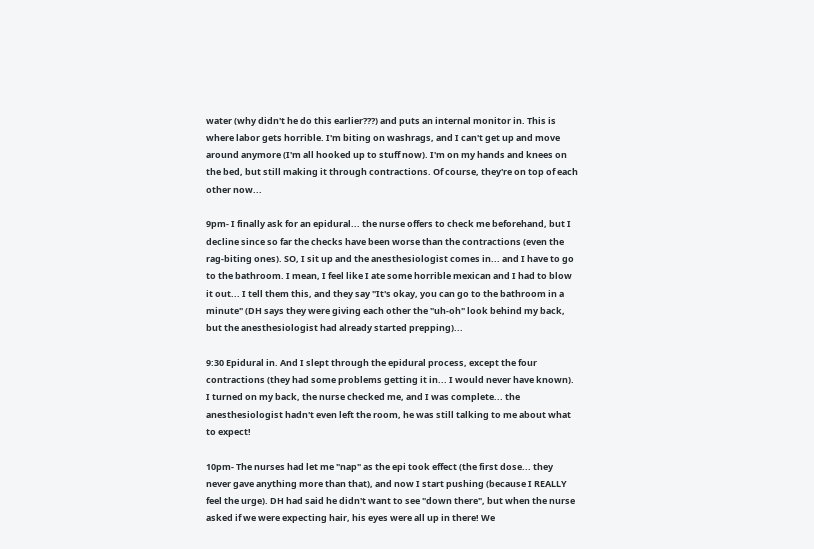water (why didn't he do this earlier???) and puts an internal monitor in. This is where labor gets horrible. I'm biting on washrags, and I can't get up and move around anymore (I'm all hooked up to stuff now). I'm on my hands and knees on the bed, but still making it through contractions. Of course, they're on top of each other now...

9pm- I finally ask for an epidural... the nurse offers to check me beforehand, but I decline since so far the checks have been worse than the contractions (even the rag-biting ones). SO, I sit up and the anesthesiologist comes in... and I have to go to the bathroom. I mean, I feel like I ate some horrible mexican and I had to blow it out... I tell them this, and they say "It's okay, you can go to the bathroom in a minute" (DH says they were giving each other the "uh-oh" look behind my back, but the anesthesiologist had already started prepping)...

9:30 Epidural in. And I slept through the epidural process, except the four contractions (they had some problems getting it in... I would never have known). I turned on my back, the nurse checked me, and I was complete... the anesthesiologist hadn't even left the room, he was still talking to me about what to expect!

10pm- The nurses had let me "nap" as the epi took effect (the first dose... they never gave anything more than that), and now I start pushing (because I REALLY feel the urge). DH had said he didn't want to see "down there", but when the nurse asked if we were expecting hair, his eyes were all up in there! We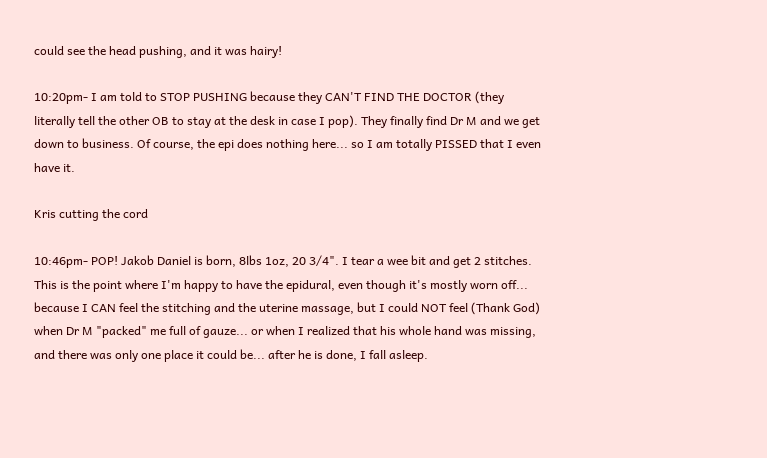could see the head pushing, and it was hairy!

10:20pm- I am told to STOP PUSHING because they CAN'T FIND THE DOCTOR (they literally tell the other OB to stay at the desk in case I pop). They finally find Dr M and we get down to business. Of course, the epi does nothing here... so I am totally PISSED that I even have it.

Kris cutting the cord

10:46pm- POP! Jakob Daniel is born, 8lbs 1oz, 20 3/4". I tear a wee bit and get 2 stitches. This is the point where I'm happy to have the epidural, even though it's mostly worn off... because I CAN feel the stitching and the uterine massage, but I could NOT feel (Thank God) when Dr M "packed" me full of gauze... or when I realized that his whole hand was missing, and there was only one place it could be... after he is done, I fall asleep.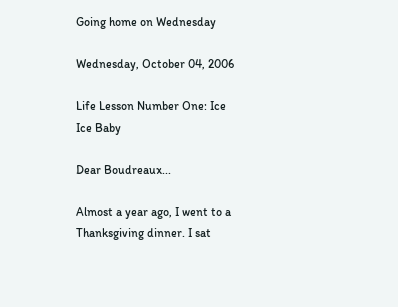Going home on Wednesday

Wednesday, October 04, 2006

Life Lesson Number One: Ice Ice Baby

Dear Boudreaux...

Almost a year ago, I went to a Thanksgiving dinner. I sat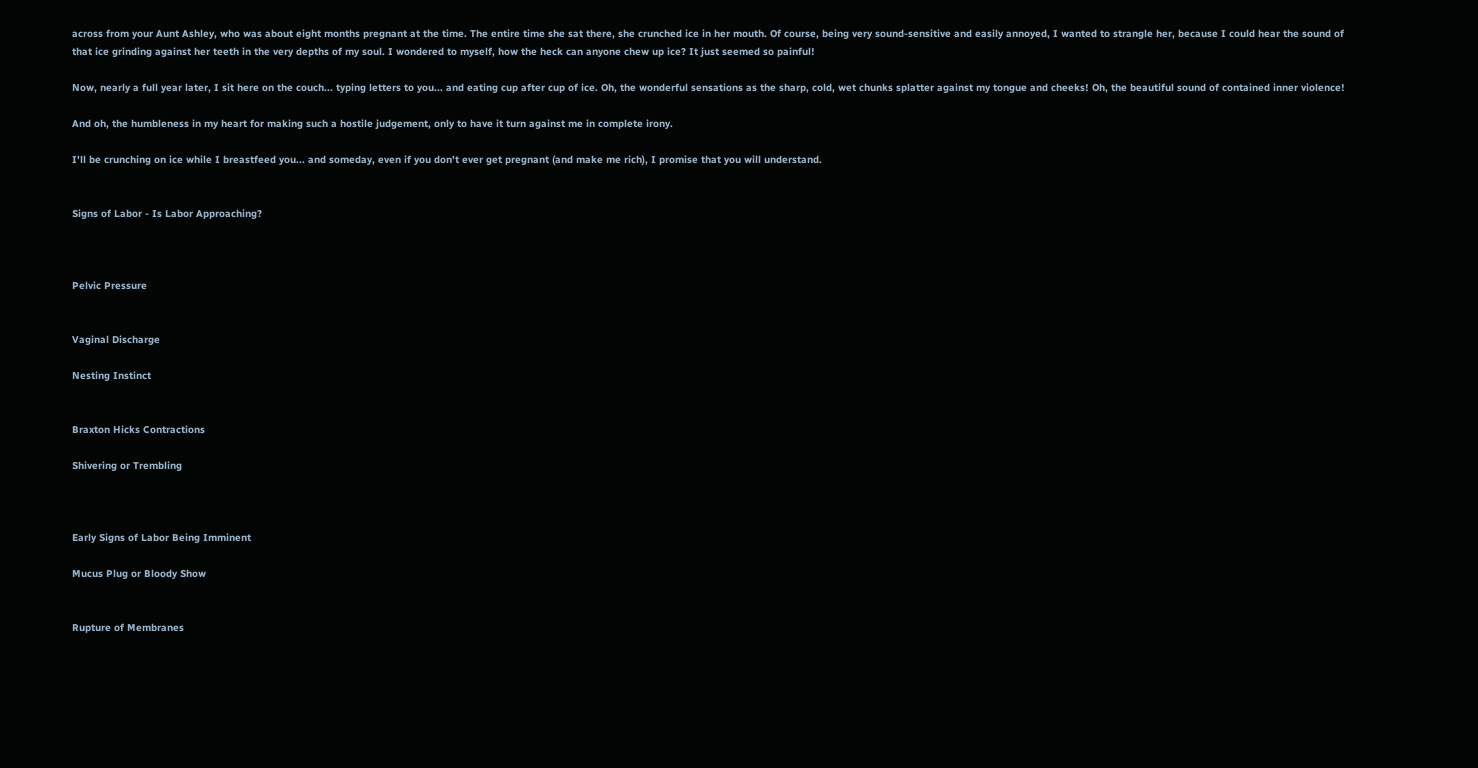across from your Aunt Ashley, who was about eight months pregnant at the time. The entire time she sat there, she crunched ice in her mouth. Of course, being very sound-sensitive and easily annoyed, I wanted to strangle her, because I could hear the sound of that ice grinding against her teeth in the very depths of my soul. I wondered to myself, how the heck can anyone chew up ice? It just seemed so painful!

Now, nearly a full year later, I sit here on the couch... typing letters to you... and eating cup after cup of ice. Oh, the wonderful sensations as the sharp, cold, wet chunks splatter against my tongue and cheeks! Oh, the beautiful sound of contained inner violence!

And oh, the humbleness in my heart for making such a hostile judgement, only to have it turn against me in complete irony.

I'll be crunching on ice while I breastfeed you... and someday, even if you don't ever get pregnant (and make me rich), I promise that you will understand.


Signs of Labor - Is Labor Approaching?



Pelvic Pressure


Vaginal Discharge

Nesting Instinct


Braxton Hicks Contractions

Shivering or Trembling



Early Signs of Labor Being Imminent

Mucus Plug or Bloody Show


Rupture of Membranes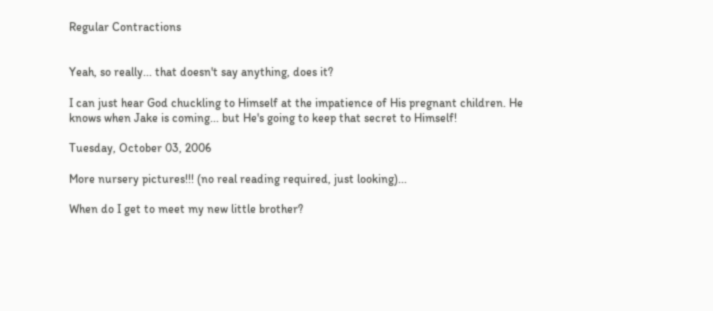Regular Contractions


Yeah, so really... that doesn't say anything, does it?

I can just hear God chuckling to Himself at the impatience of His pregnant children. He knows when Jake is coming... but He's going to keep that secret to Himself!

Tuesday, October 03, 2006

More nursery pictures!!! (no real reading required, just looking)...

When do I get to meet my new little brother?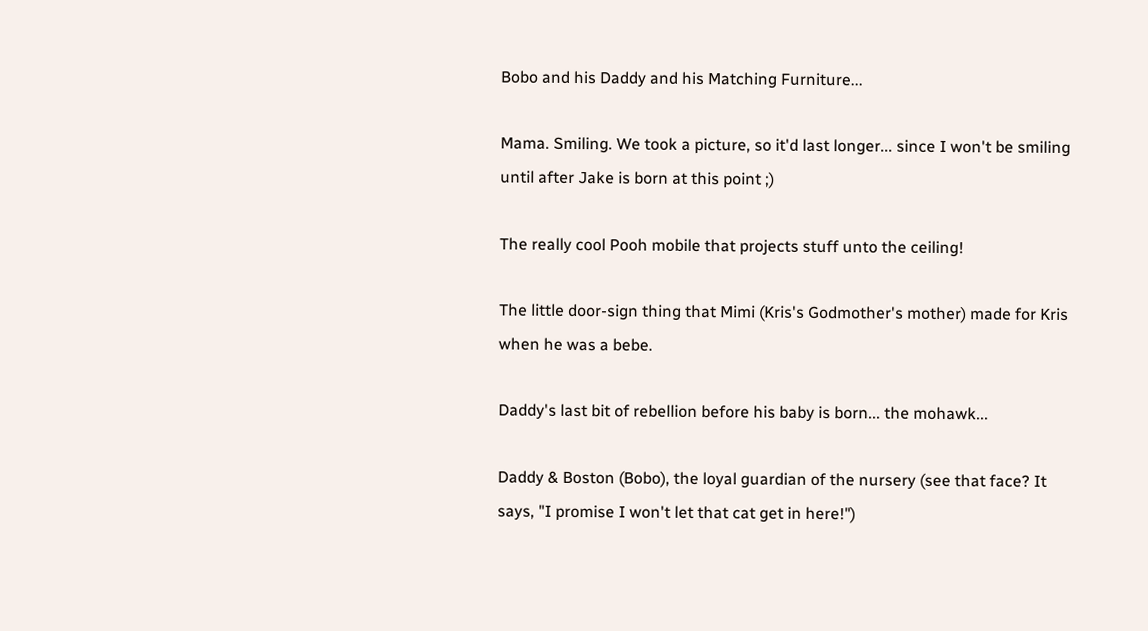Bobo and his Daddy and his Matching Furniture...

Mama. Smiling. We took a picture, so it'd last longer... since I won't be smiling until after Jake is born at this point ;)

The really cool Pooh mobile that projects stuff unto the ceiling!

The little door-sign thing that Mimi (Kris's Godmother's mother) made for Kris when he was a bebe.

Daddy's last bit of rebellion before his baby is born... the mohawk...

Daddy & Boston (Bobo), the loyal guardian of the nursery (see that face? It says, "I promise I won't let that cat get in here!")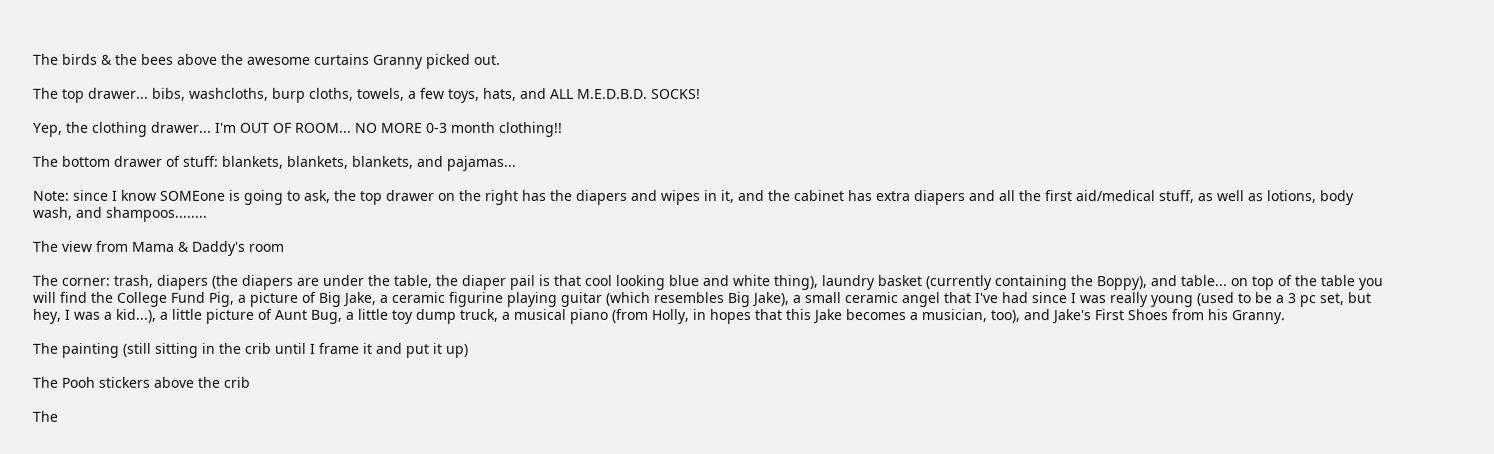The birds & the bees above the awesome curtains Granny picked out.

The top drawer... bibs, washcloths, burp cloths, towels, a few toys, hats, and ALL M.E.D.B.D. SOCKS!

Yep, the clothing drawer... I'm OUT OF ROOM... NO MORE 0-3 month clothing!!

The bottom drawer of stuff: blankets, blankets, blankets, and pajamas...

Note: since I know SOMEone is going to ask, the top drawer on the right has the diapers and wipes in it, and the cabinet has extra diapers and all the first aid/medical stuff, as well as lotions, body wash, and shampoos........

The view from Mama & Daddy's room

The corner: trash, diapers (the diapers are under the table, the diaper pail is that cool looking blue and white thing), laundry basket (currently containing the Boppy), and table... on top of the table you will find the College Fund Pig, a picture of Big Jake, a ceramic figurine playing guitar (which resembles Big Jake), a small ceramic angel that I've had since I was really young (used to be a 3 pc set, but hey, I was a kid...), a little picture of Aunt Bug, a little toy dump truck, a musical piano (from Holly, in hopes that this Jake becomes a musician, too), and Jake's First Shoes from his Granny.

The painting (still sitting in the crib until I frame it and put it up)

The Pooh stickers above the crib

The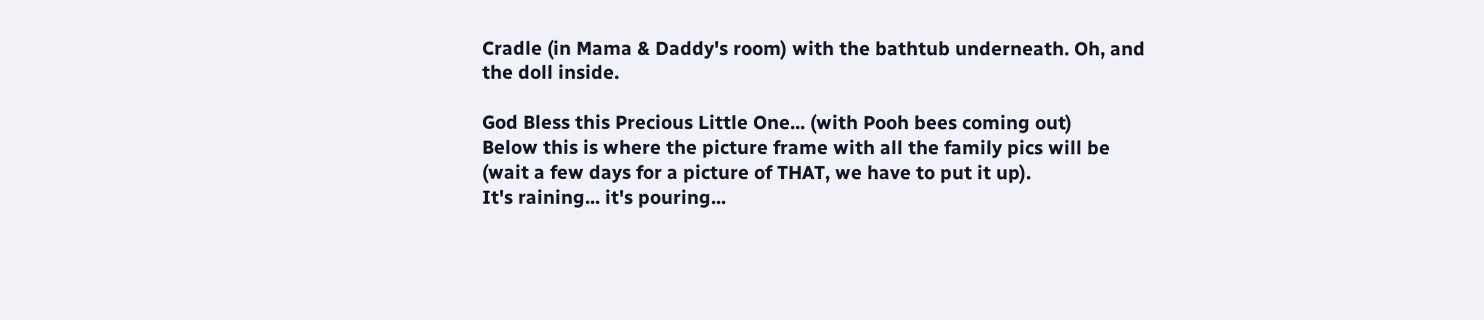Cradle (in Mama & Daddy's room) with the bathtub underneath. Oh, and the doll inside.

God Bless this Precious Little One... (with Pooh bees coming out)
Below this is where the picture frame with all the family pics will be (wait a few days for a picture of THAT, we have to put it up).
It's raining... it's pouring...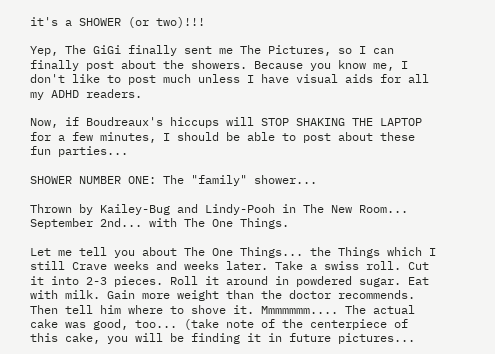it's a SHOWER (or two)!!!

Yep, The GiGi finally sent me The Pictures, so I can finally post about the showers. Because you know me, I don't like to post much unless I have visual aids for all my ADHD readers.

Now, if Boudreaux's hiccups will STOP SHAKING THE LAPTOP for a few minutes, I should be able to post about these fun parties...

SHOWER NUMBER ONE: The "family" shower...

Thrown by Kailey-Bug and Lindy-Pooh in The New Room... September 2nd... with The One Things.

Let me tell you about The One Things... the Things which I still Crave weeks and weeks later. Take a swiss roll. Cut it into 2-3 pieces. Roll it around in powdered sugar. Eat with milk. Gain more weight than the doctor recommends. Then tell him where to shove it. Mmmmmmm.... The actual cake was good, too... (take note of the centerpiece of this cake, you will be finding it in future pictures...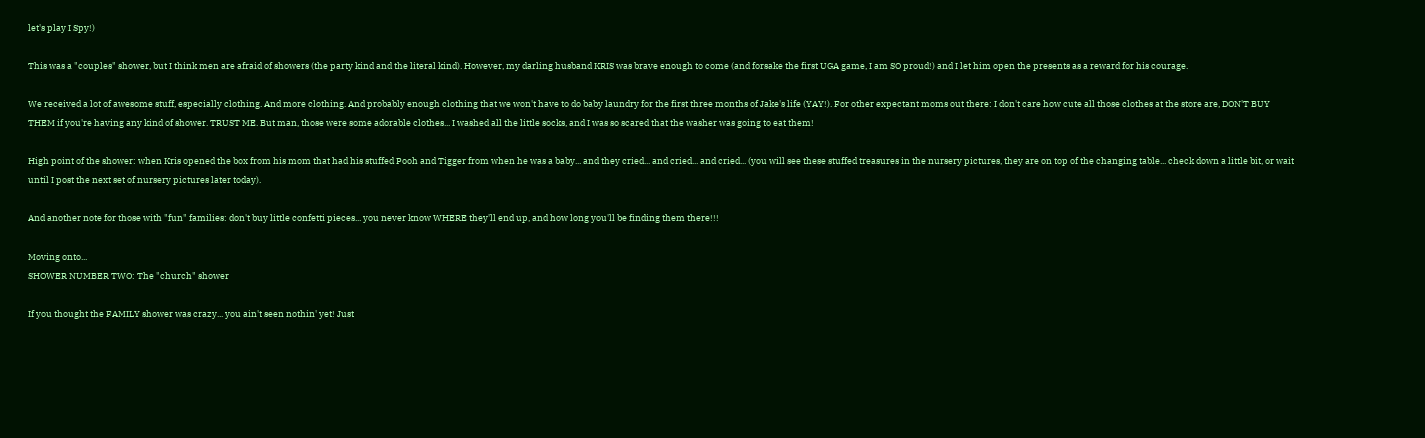let's play I Spy!)

This was a "couples" shower, but I think men are afraid of showers (the party kind and the literal kind). However, my darling husband KRIS was brave enough to come (and forsake the first UGA game, I am SO proud!) and I let him open the presents as a reward for his courage.

We received a lot of awesome stuff, especially clothing. And more clothing. And probably enough clothing that we won't have to do baby laundry for the first three months of Jake's life (YAY!). For other expectant moms out there: I don't care how cute all those clothes at the store are, DON'T BUY THEM if you're having any kind of shower. TRUST ME. But man, those were some adorable clothes... I washed all the little socks, and I was so scared that the washer was going to eat them!

High point of the shower: when Kris opened the box from his mom that had his stuffed Pooh and Tigger from when he was a baby... and they cried... and cried... and cried... (you will see these stuffed treasures in the nursery pictures, they are on top of the changing table... check down a little bit, or wait until I post the next set of nursery pictures later today).

And another note for those with "fun" families: don't buy little confetti pieces... you never know WHERE they'll end up, and how long you'll be finding them there!!!

Moving onto...
SHOWER NUMBER TWO: The "church" shower

If you thought the FAMILY shower was crazy... you ain't seen nothin' yet! Just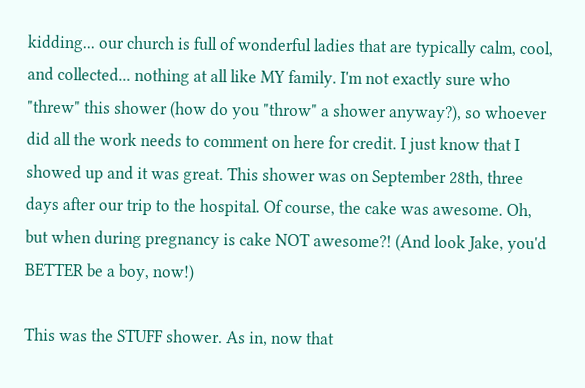kidding... our church is full of wonderful ladies that are typically calm, cool, and collected... nothing at all like MY family. I'm not exactly sure who "threw" this shower (how do you "throw" a shower anyway?), so whoever did all the work needs to comment on here for credit. I just know that I showed up and it was great. This shower was on September 28th, three days after our trip to the hospital. Of course, the cake was awesome. Oh, but when during pregnancy is cake NOT awesome?! (And look Jake, you'd BETTER be a boy, now!)

This was the STUFF shower. As in, now that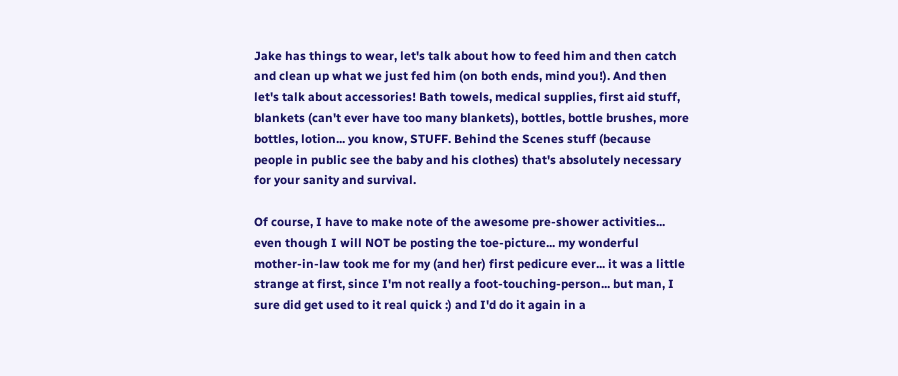Jake has things to wear, let's talk about how to feed him and then catch and clean up what we just fed him (on both ends, mind you!). And then let's talk about accessories! Bath towels, medical supplies, first aid stuff, blankets (can't ever have too many blankets), bottles, bottle brushes, more bottles, lotion... you know, STUFF. Behind the Scenes stuff (because people in public see the baby and his clothes) that's absolutely necessary for your sanity and survival.

Of course, I have to make note of the awesome pre-shower activities... even though I will NOT be posting the toe-picture... my wonderful mother-in-law took me for my (and her) first pedicure ever... it was a little strange at first, since I'm not really a foot-touching-person... but man, I sure did get used to it real quick :) and I'd do it again in a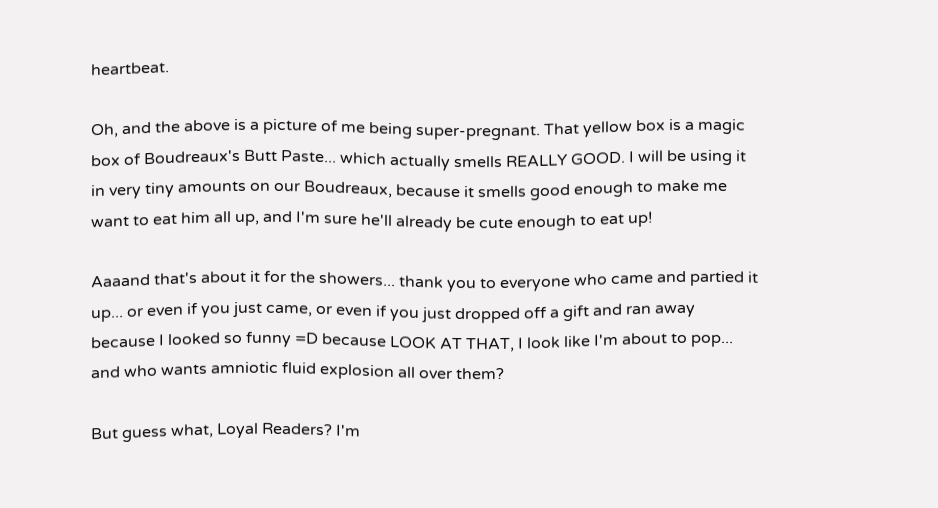heartbeat.

Oh, and the above is a picture of me being super-pregnant. That yellow box is a magic box of Boudreaux's Butt Paste... which actually smells REALLY GOOD. I will be using it in very tiny amounts on our Boudreaux, because it smells good enough to make me want to eat him all up, and I'm sure he'll already be cute enough to eat up!

Aaaand that's about it for the showers... thank you to everyone who came and partied it up... or even if you just came, or even if you just dropped off a gift and ran away because I looked so funny =D because LOOK AT THAT, I look like I'm about to pop... and who wants amniotic fluid explosion all over them?

But guess what, Loyal Readers? I'm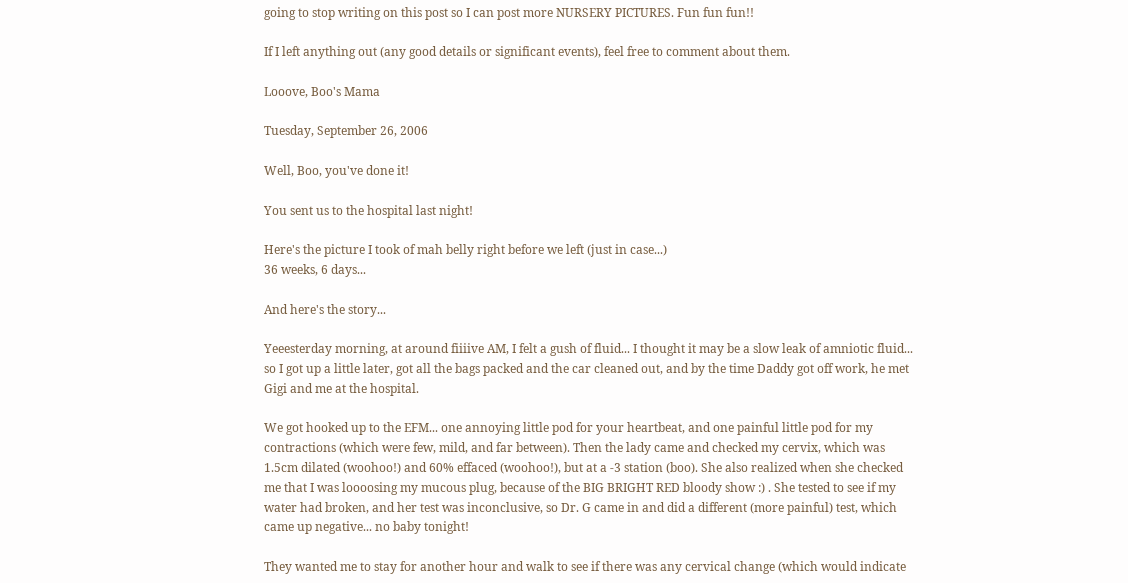going to stop writing on this post so I can post more NURSERY PICTURES. Fun fun fun!!

If I left anything out (any good details or significant events), feel free to comment about them.

Looove, Boo's Mama

Tuesday, September 26, 2006

Well, Boo, you've done it!

You sent us to the hospital last night!

Here's the picture I took of mah belly right before we left (just in case...)
36 weeks, 6 days...

And here's the story...

Yeeesterday morning, at around fiiiive AM, I felt a gush of fluid... I thought it may be a slow leak of amniotic fluid... so I got up a little later, got all the bags packed and the car cleaned out, and by the time Daddy got off work, he met Gigi and me at the hospital.

We got hooked up to the EFM... one annoying little pod for your heartbeat, and one painful little pod for my contractions (which were few, mild, and far between). Then the lady came and checked my cervix, which was 1.5cm dilated (woohoo!) and 60% effaced (woohoo!), but at a -3 station (boo). She also realized when she checked me that I was loooosing my mucous plug, because of the BIG BRIGHT RED bloody show :) . She tested to see if my water had broken, and her test was inconclusive, so Dr. G came in and did a different (more painful) test, which came up negative... no baby tonight!

They wanted me to stay for another hour and walk to see if there was any cervical change (which would indicate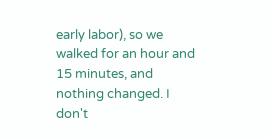early labor), so we walked for an hour and 15 minutes, and nothing changed. I don't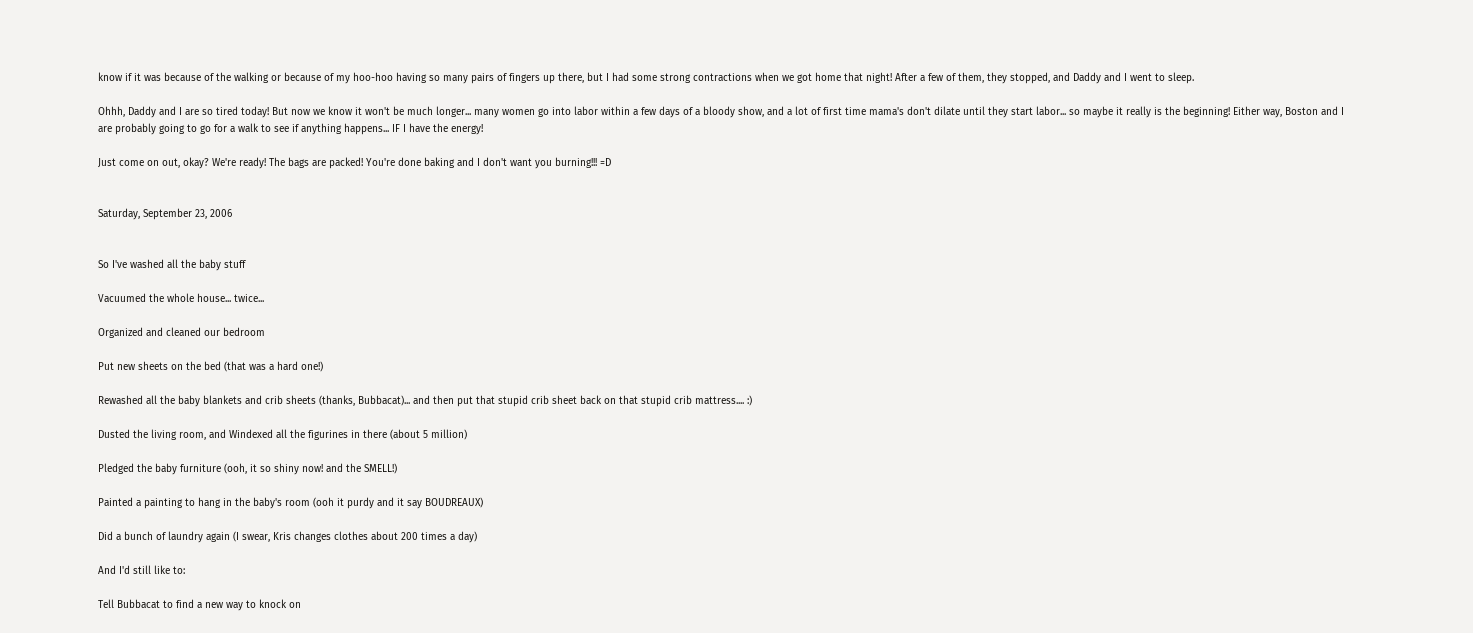know if it was because of the walking or because of my hoo-hoo having so many pairs of fingers up there, but I had some strong contractions when we got home that night! After a few of them, they stopped, and Daddy and I went to sleep.

Ohhh, Daddy and I are so tired today! But now we know it won't be much longer... many women go into labor within a few days of a bloody show, and a lot of first time mama's don't dilate until they start labor... so maybe it really is the beginning! Either way, Boston and I are probably going to go for a walk to see if anything happens... IF I have the energy!

Just come on out, okay? We're ready! The bags are packed! You're done baking and I don't want you burning!!! =D


Saturday, September 23, 2006


So I've washed all the baby stuff

Vacuumed the whole house... twice...

Organized and cleaned our bedroom

Put new sheets on the bed (that was a hard one!)

Rewashed all the baby blankets and crib sheets (thanks, Bubbacat)... and then put that stupid crib sheet back on that stupid crib mattress.... :)

Dusted the living room, and Windexed all the figurines in there (about 5 million)

Pledged the baby furniture (ooh, it so shiny now! and the SMELL!)

Painted a painting to hang in the baby's room (ooh it purdy and it say BOUDREAUX)

Did a bunch of laundry again (I swear, Kris changes clothes about 200 times a day)

And I'd still like to:

Tell Bubbacat to find a new way to knock on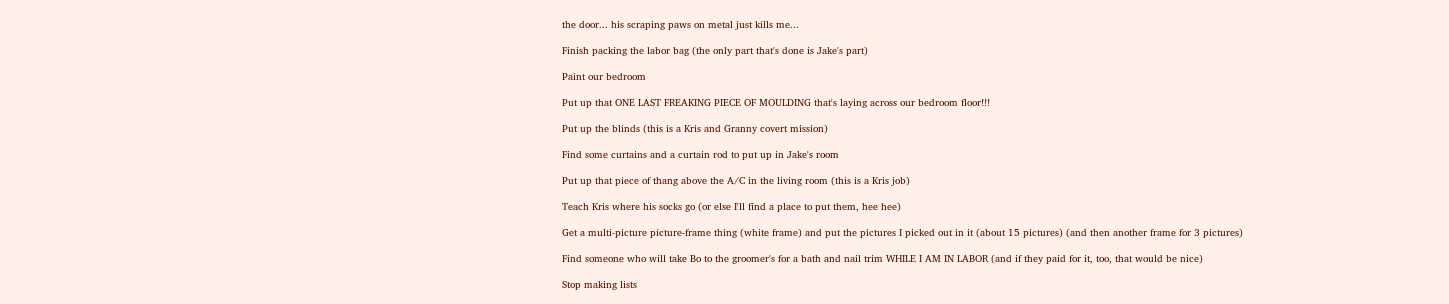the door... his scraping paws on metal just kills me...

Finish packing the labor bag (the only part that's done is Jake's part)

Paint our bedroom

Put up that ONE LAST FREAKING PIECE OF MOULDING that's laying across our bedroom floor!!!

Put up the blinds (this is a Kris and Granny covert mission)

Find some curtains and a curtain rod to put up in Jake's room

Put up that piece of thang above the A/C in the living room (this is a Kris job)

Teach Kris where his socks go (or else I'll find a place to put them, hee hee)

Get a multi-picture picture-frame thing (white frame) and put the pictures I picked out in it (about 15 pictures) (and then another frame for 3 pictures)

Find someone who will take Bo to the groomer's for a bath and nail trim WHILE I AM IN LABOR (and if they paid for it, too, that would be nice)

Stop making lists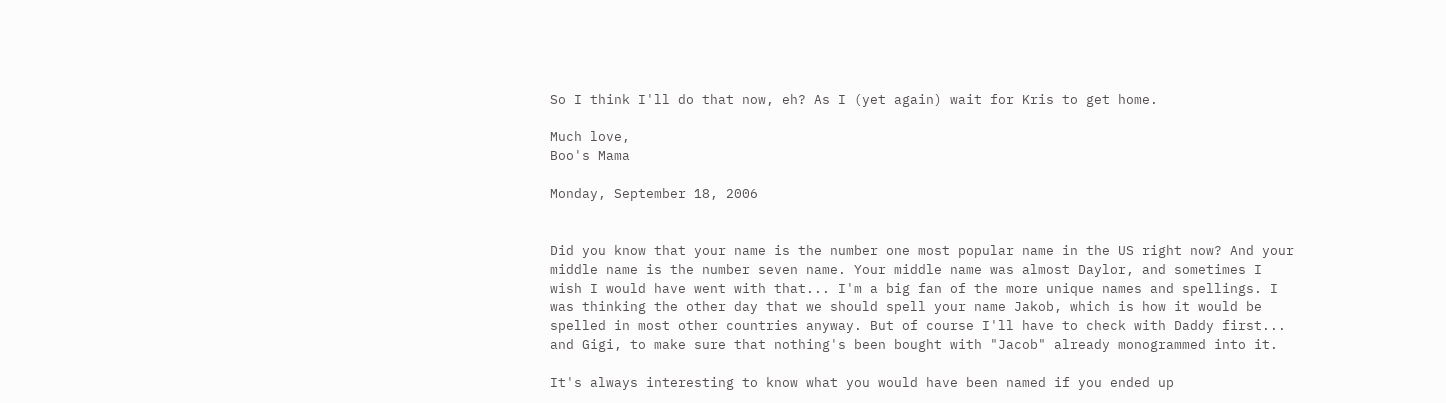So I think I'll do that now, eh? As I (yet again) wait for Kris to get home.

Much love,
Boo's Mama

Monday, September 18, 2006


Did you know that your name is the number one most popular name in the US right now? And your middle name is the number seven name. Your middle name was almost Daylor, and sometimes I wish I would have went with that... I'm a big fan of the more unique names and spellings. I was thinking the other day that we should spell your name Jakob, which is how it would be spelled in most other countries anyway. But of course I'll have to check with Daddy first... and Gigi, to make sure that nothing's been bought with "Jacob" already monogrammed into it.

It's always interesting to know what you would have been named if you ended up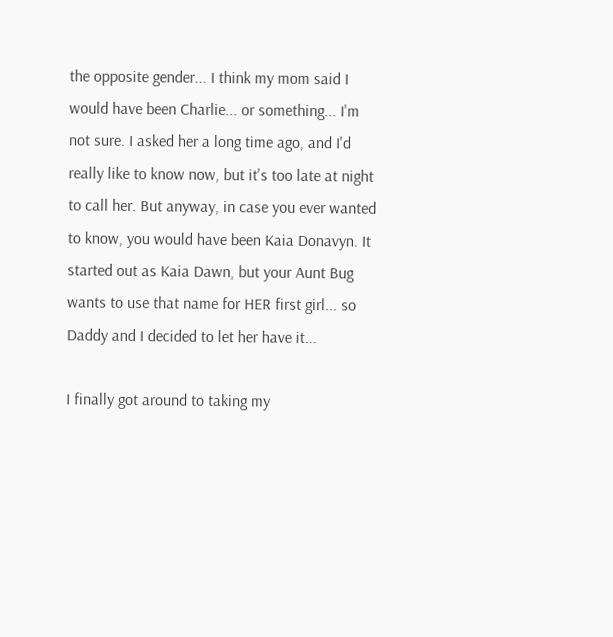the opposite gender... I think my mom said I would have been Charlie... or something... I'm not sure. I asked her a long time ago, and I'd really like to know now, but it's too late at night to call her. But anyway, in case you ever wanted to know, you would have been Kaia Donavyn. It started out as Kaia Dawn, but your Aunt Bug wants to use that name for HER first girl... so Daddy and I decided to let her have it...

I finally got around to taking my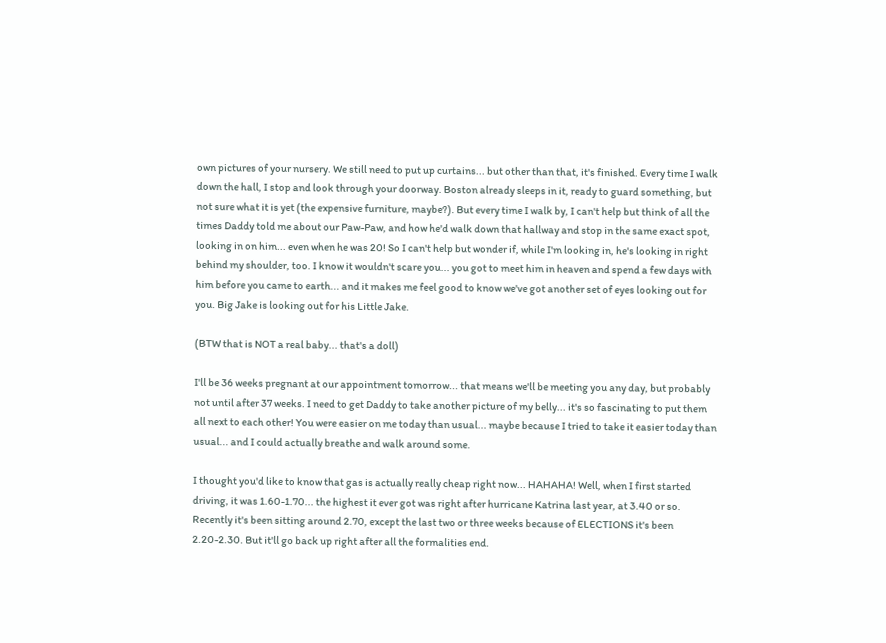own pictures of your nursery. We still need to put up curtains... but other than that, it's finished. Every time I walk down the hall, I stop and look through your doorway. Boston already sleeps in it, ready to guard something, but not sure what it is yet (the expensive furniture, maybe?). But every time I walk by, I can't help but think of all the times Daddy told me about our Paw-Paw, and how he'd walk down that hallway and stop in the same exact spot, looking in on him... even when he was 20! So I can't help but wonder if, while I'm looking in, he's looking in right behind my shoulder, too. I know it wouldn't scare you... you got to meet him in heaven and spend a few days with him before you came to earth... and it makes me feel good to know we've got another set of eyes looking out for you. Big Jake is looking out for his Little Jake.

(BTW that is NOT a real baby... that's a doll)

I'll be 36 weeks pregnant at our appointment tomorrow... that means we'll be meeting you any day, but probably not until after 37 weeks. I need to get Daddy to take another picture of my belly... it's so fascinating to put them all next to each other! You were easier on me today than usual... maybe because I tried to take it easier today than usual... and I could actually breathe and walk around some.

I thought you'd like to know that gas is actually really cheap right now... HAHAHA! Well, when I first started driving, it was 1.60-1.70... the highest it ever got was right after hurricane Katrina last year, at 3.40 or so. Recently it's been sitting around 2.70, except the last two or three weeks because of ELECTIONS it's been 2.20-2.30. But it'll go back up right after all the formalities end.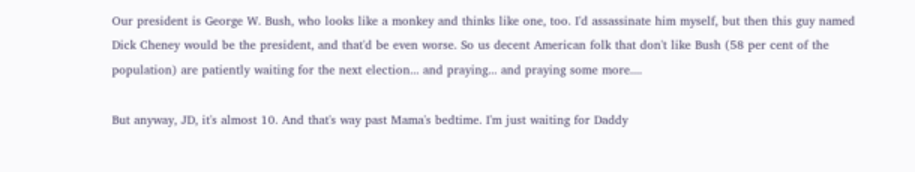Our president is George W. Bush, who looks like a monkey and thinks like one, too. I'd assassinate him myself, but then this guy named Dick Cheney would be the president, and that'd be even worse. So us decent American folk that don't like Bush (58 per cent of the population) are patiently waiting for the next election... and praying... and praying some more....

But anyway, JD, it's almost 10. And that's way past Mama's bedtime. I'm just waiting for Daddy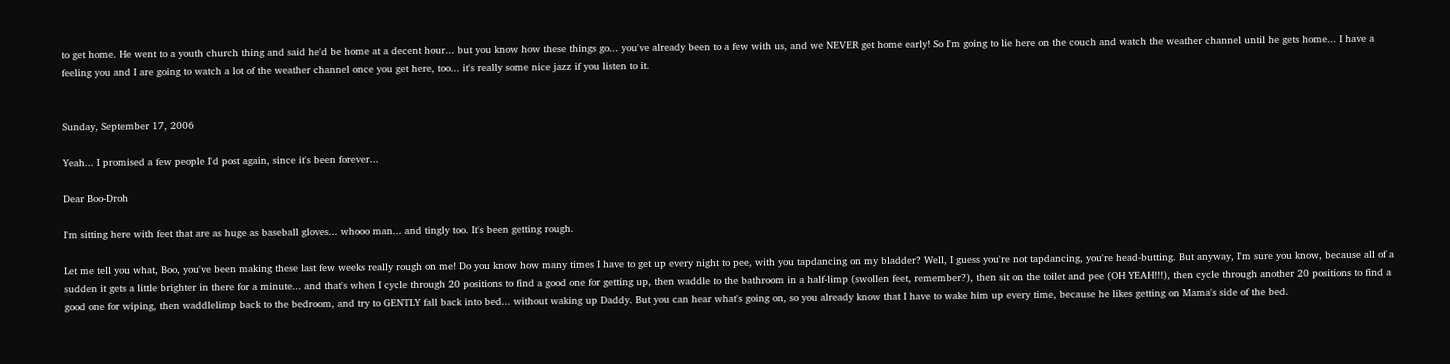to get home. He went to a youth church thing and said he'd be home at a decent hour... but you know how these things go... you've already been to a few with us, and we NEVER get home early! So I'm going to lie here on the couch and watch the weather channel until he gets home... I have a feeling you and I are going to watch a lot of the weather channel once you get here, too... it's really some nice jazz if you listen to it.


Sunday, September 17, 2006

Yeah... I promised a few people I'd post again, since it's been forever...

Dear Boo-Droh

I'm sitting here with feet that are as huge as baseball gloves... whooo man... and tingly too. It's been getting rough.

Let me tell you what, Boo, you've been making these last few weeks really rough on me! Do you know how many times I have to get up every night to pee, with you tapdancing on my bladder? Well, I guess you're not tapdancing, you're head-butting. But anyway, I'm sure you know, because all of a sudden it gets a little brighter in there for a minute... and that's when I cycle through 20 positions to find a good one for getting up, then waddle to the bathroom in a half-limp (swollen feet, remember?), then sit on the toilet and pee (OH YEAH!!!), then cycle through another 20 positions to find a good one for wiping, then waddlelimp back to the bedroom, and try to GENTLY fall back into bed... without waking up Daddy. But you can hear what's going on, so you already know that I have to wake him up every time, because he likes getting on Mama's side of the bed.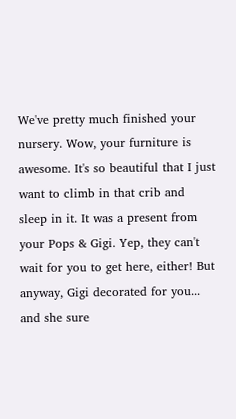We've pretty much finished your nursery. Wow, your furniture is awesome. It's so beautiful that I just want to climb in that crib and sleep in it. It was a present from your Pops & Gigi. Yep, they can't wait for you to get here, either! But anyway, Gigi decorated for you... and she sure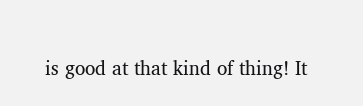is good at that kind of thing! It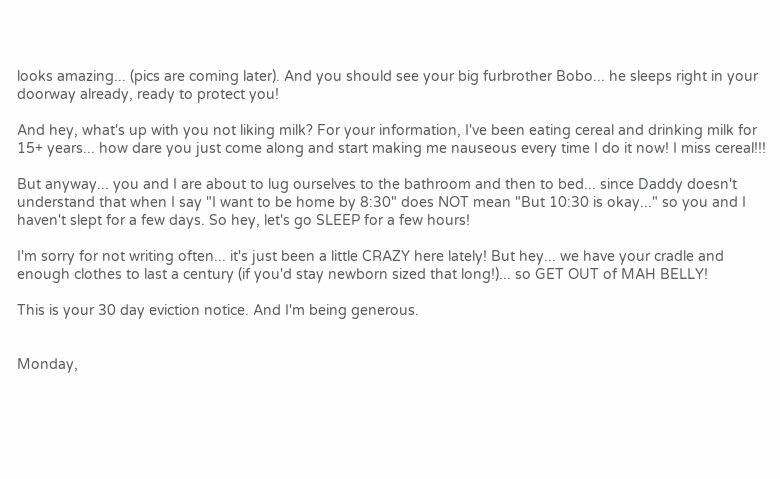looks amazing... (pics are coming later). And you should see your big furbrother Bobo... he sleeps right in your doorway already, ready to protect you!

And hey, what's up with you not liking milk? For your information, I've been eating cereal and drinking milk for 15+ years... how dare you just come along and start making me nauseous every time I do it now! I miss cereal!!!

But anyway... you and I are about to lug ourselves to the bathroom and then to bed... since Daddy doesn't understand that when I say "I want to be home by 8:30" does NOT mean "But 10:30 is okay..." so you and I haven't slept for a few days. So hey, let's go SLEEP for a few hours!

I'm sorry for not writing often... it's just been a little CRAZY here lately! But hey... we have your cradle and enough clothes to last a century (if you'd stay newborn sized that long!)... so GET OUT of MAH BELLY!

This is your 30 day eviction notice. And I'm being generous.


Monday,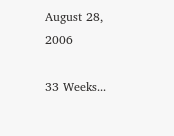August 28, 2006

33 Weeks...